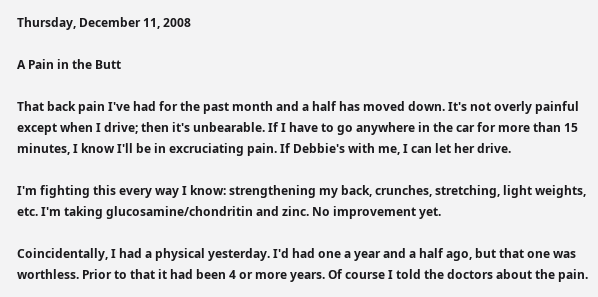Thursday, December 11, 2008

A Pain in the Butt

That back pain I've had for the past month and a half has moved down. It's not overly painful except when I drive; then it's unbearable. If I have to go anywhere in the car for more than 15 minutes, I know I'll be in excruciating pain. If Debbie's with me, I can let her drive.

I'm fighting this every way I know: strengthening my back, crunches, stretching, light weights, etc. I'm taking glucosamine/chondritin and zinc. No improvement yet.

Coincidentally, I had a physical yesterday. I'd had one a year and a half ago, but that one was worthless. Prior to that it had been 4 or more years. Of course I told the doctors about the pain.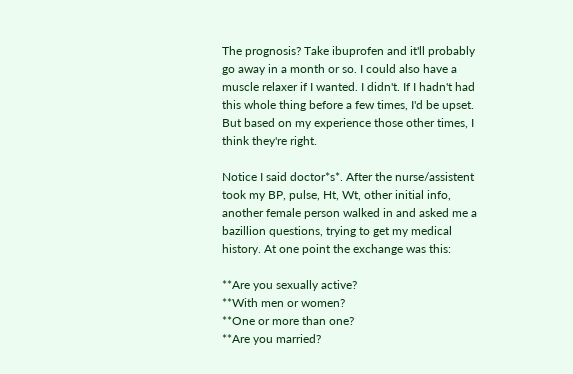The prognosis? Take ibuprofen and it'll probably go away in a month or so. I could also have a muscle relaxer if I wanted. I didn't. If I hadn't had this whole thing before a few times, I'd be upset. But based on my experience those other times, I think they're right.

Notice I said doctor*s*. After the nurse/assistent took my BP, pulse, Ht, Wt, other initial info, another female person walked in and asked me a bazillion questions, trying to get my medical history. At one point the exchange was this:

**Are you sexually active?
**With men or women?
**One or more than one?
**Are you married?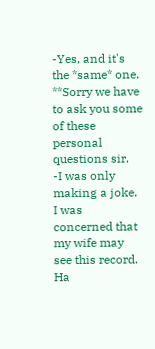-Yes, and it's the *same* one.
**Sorry we have to ask you some of these personal questions sir.
-I was only making a joke. I was concerned that my wife may see this record. Ha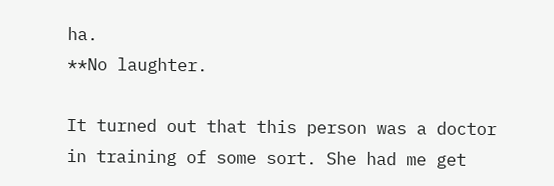ha.
**No laughter.

It turned out that this person was a doctor in training of some sort. She had me get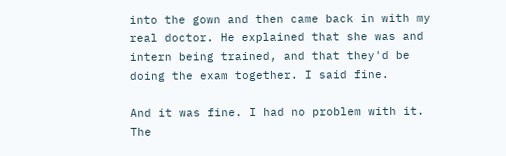into the gown and then came back in with my real doctor. He explained that she was and intern being trained, and that they'd be doing the exam together. I said fine.

And it was fine. I had no problem with it. The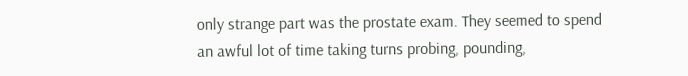only strange part was the prostate exam. They seemed to spend an awful lot of time taking turns probing, pounding,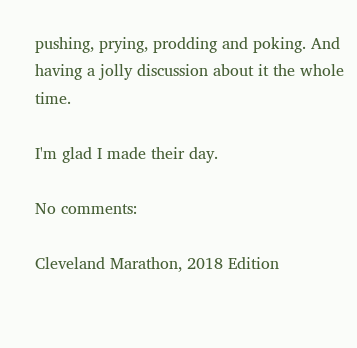pushing, prying, prodding and poking. And having a jolly discussion about it the whole time.

I'm glad I made their day.

No comments:

Cleveland Marathon, 2018 Edition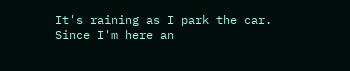It's raining as I park the car. Since I'm here an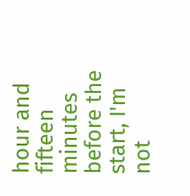hour and fifteen minutes before the start, I'm not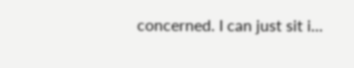concerned. I can just sit i...